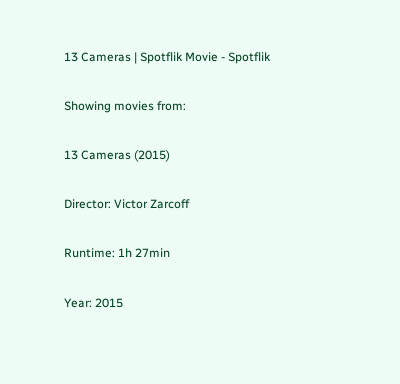13 Cameras | Spotflik Movie - Spotflik

Showing movies from:

13 Cameras (2015)

Director: Victor Zarcoff

Runtime: 1h 27min

Year: 2015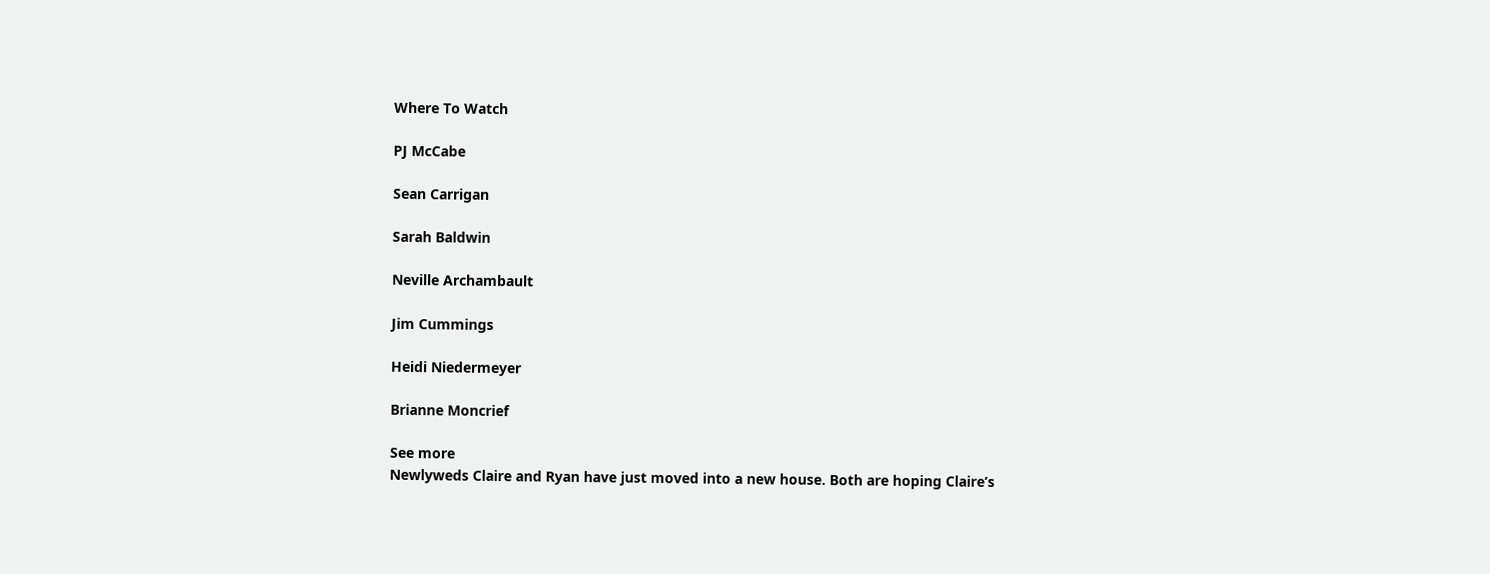Where To Watch

PJ McCabe

Sean Carrigan

Sarah Baldwin

Neville Archambault

Jim Cummings

Heidi Niedermeyer

Brianne Moncrief

See more
Newlyweds Claire and Ryan have just moved into a new house. Both are hoping Claire’s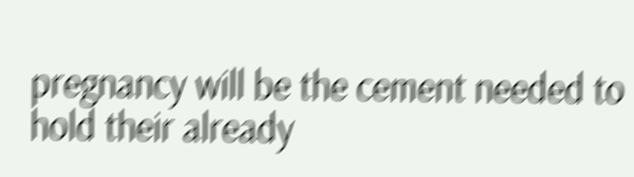pregnancy will be the cement needed to hold their already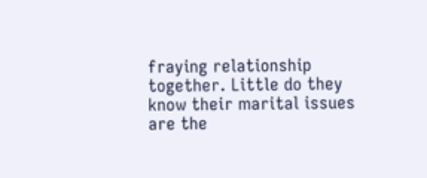fraying relationship together. Little do they know their marital issues are the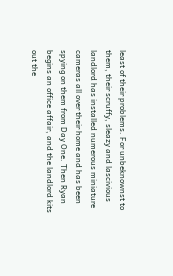least of their problems. For unbeknownst to them, their scruffy, sleazy and lascivious landlord has installed numerous miniature cameras all over their home and has been spying on them from Day One. Then Ryan begins an office affair, and the landlord kits out the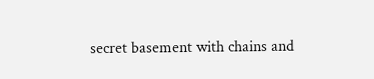secret basement with chains and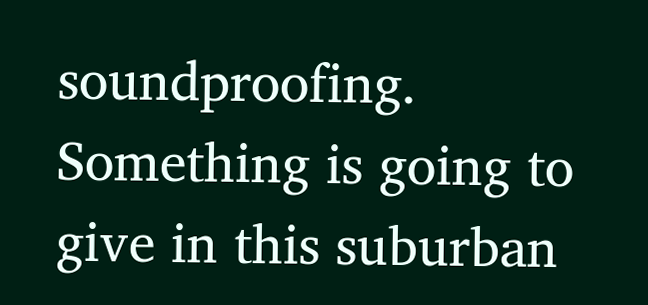soundproofing. Something is going to give in this suburban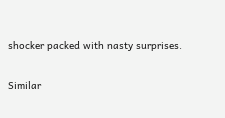shocker packed with nasty surprises.

Similar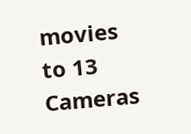movies to 13 Cameras